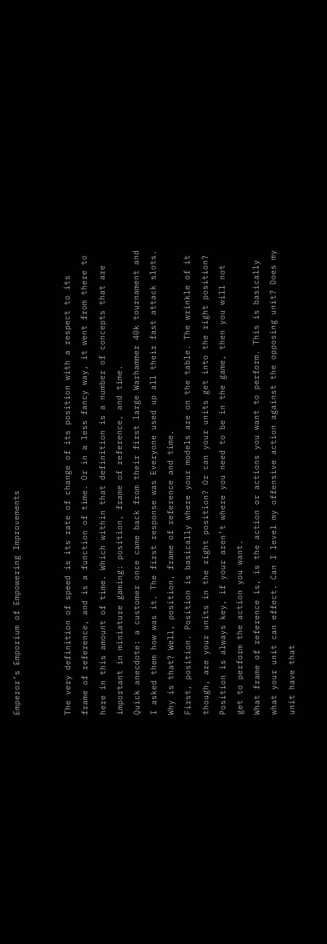Emperor’s Emporium of Empowering Improvements


The very definition of speed is its rate of change of its position with a respect to its frame of reference, and is a function of time. Or in a less fancy way, it went from there to here in this amount of time. Which within that definition is a number of concepts that are important in miniature gaming: position, frame of reference, and time.
Quick anecdote: a customer once came back from their first large Warhammer 40k tournament and I asked them how was it. The first response was Everyone used up all their fast attack slots.
Why is that? Well, position, frame of reference and time.
First, position. Position is basically where your models are on the table. The wrinkle of it though, are your units in the right position? Or can your units get into the right position? Position is always key, if your aren’t where you need to be in the game, then you will not get to perform the action you want.
What frame of reference is, is the action or actions you want to perform. This is basically what your unit can effect. Can I level my offensive action against the opposing unit? Does my unit have that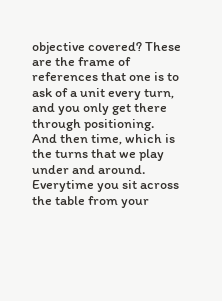objective covered? These are the frame of references that one is to ask of a unit every turn, and you only get there through positioning.
And then time, which is the turns that we play under and around. Everytime you sit across the table from your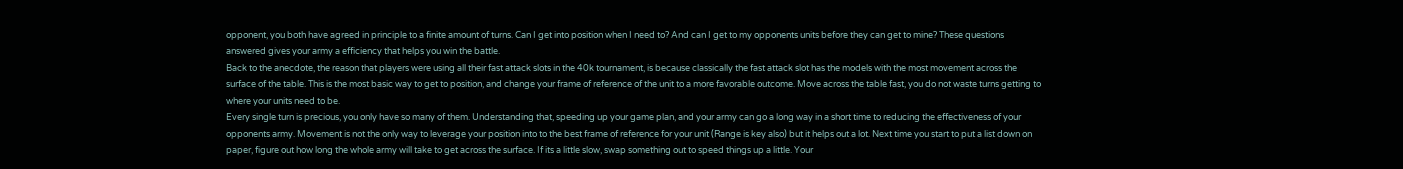opponent, you both have agreed in principle to a finite amount of turns. Can I get into position when I need to? And can I get to my opponents units before they can get to mine? These questions answered gives your army a efficiency that helps you win the battle.
Back to the anecdote, the reason that players were using all their fast attack slots in the 40k tournament, is because classically the fast attack slot has the models with the most movement across the surface of the table. This is the most basic way to get to position, and change your frame of reference of the unit to a more favorable outcome. Move across the table fast, you do not waste turns getting to where your units need to be.
Every single turn is precious, you only have so many of them. Understanding that, speeding up your game plan, and your army can go a long way in a short time to reducing the effectiveness of your opponents army. Movement is not the only way to leverage your position into to the best frame of reference for your unit (Range is key also) but it helps out a lot. Next time you start to put a list down on paper, figure out how long the whole army will take to get across the surface. If its a little slow, swap something out to speed things up a little. Your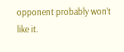opponent probably won’t like it.